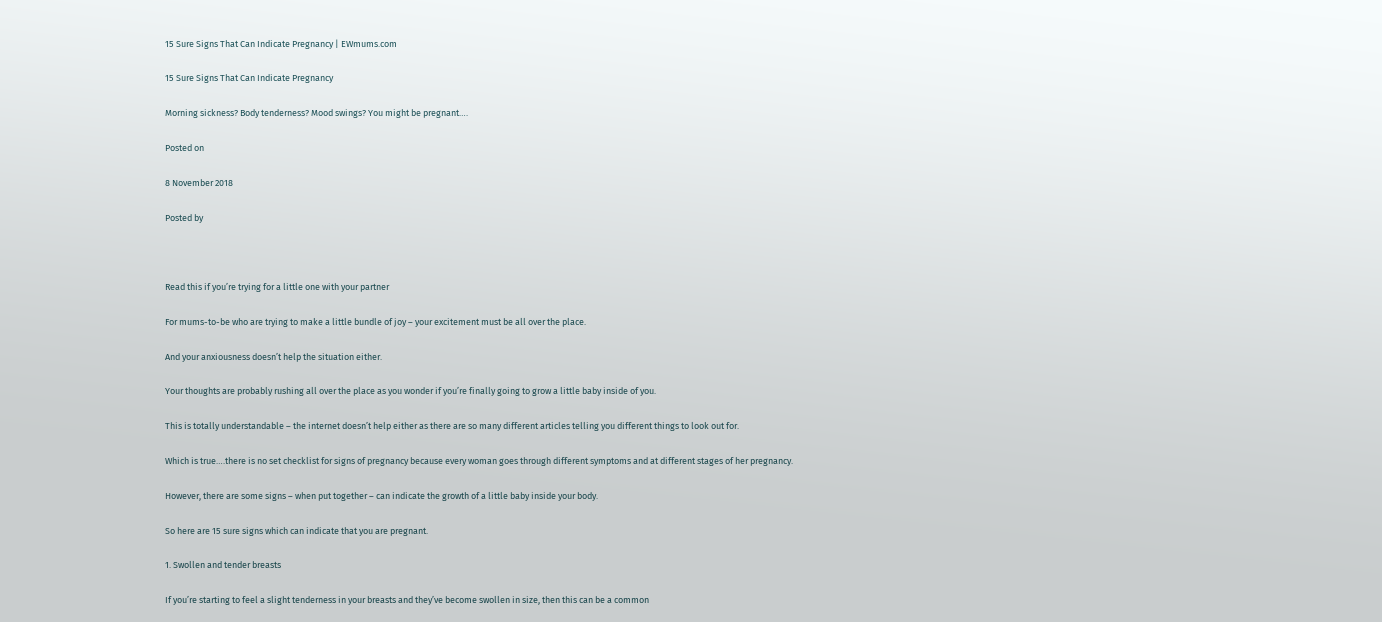15 Sure Signs That Can Indicate Pregnancy | EWmums.com

15 Sure Signs That Can Indicate Pregnancy

Morning sickness? Body tenderness? Mood swings? You might be pregnant….

Posted on

8 November 2018

Posted by



Read this if you’re trying for a little one with your partner

For mums-to-be who are trying to make a little bundle of joy – your excitement must be all over the place.

And your anxiousness doesn’t help the situation either.

Your thoughts are probably rushing all over the place as you wonder if you’re finally going to grow a little baby inside of you.

This is totally understandable – the internet doesn’t help either as there are so many different articles telling you different things to look out for.

Which is true….there is no set checklist for signs of pregnancy because every woman goes through different symptoms and at different stages of her pregnancy.

However, there are some signs – when put together – can indicate the growth of a little baby inside your body.

So here are 15 sure signs which can indicate that you are pregnant.

1. Swollen and tender breasts

If you’re starting to feel a slight tenderness in your breasts and they’ve become swollen in size, then this can be a common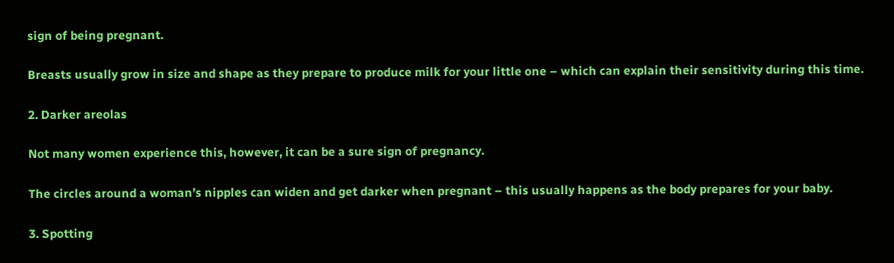sign of being pregnant.

Breasts usually grow in size and shape as they prepare to produce milk for your little one – which can explain their sensitivity during this time.

2. Darker areolas

Not many women experience this, however, it can be a sure sign of pregnancy.

The circles around a woman’s nipples can widen and get darker when pregnant – this usually happens as the body prepares for your baby.

3. Spotting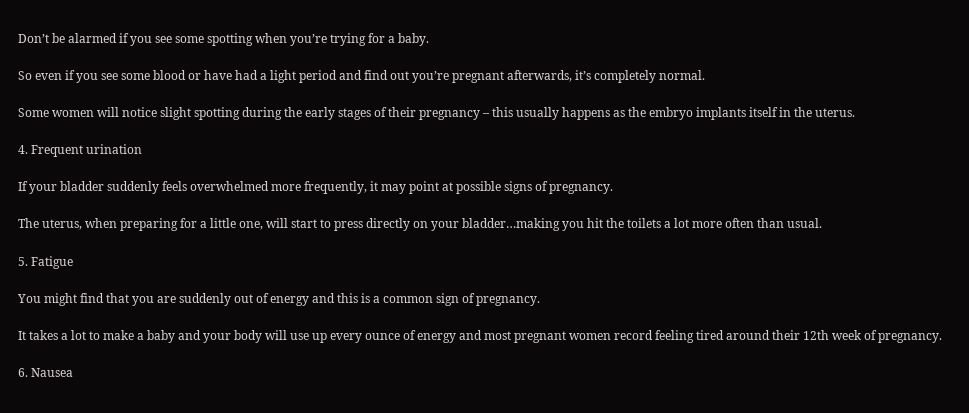Don’t be alarmed if you see some spotting when you’re trying for a baby.

So even if you see some blood or have had a light period and find out you’re pregnant afterwards, it’s completely normal.

Some women will notice slight spotting during the early stages of their pregnancy – this usually happens as the embryo implants itself in the uterus.

4. Frequent urination

If your bladder suddenly feels overwhelmed more frequently, it may point at possible signs of pregnancy.

The uterus, when preparing for a little one, will start to press directly on your bladder…making you hit the toilets a lot more often than usual.

5. Fatigue

You might find that you are suddenly out of energy and this is a common sign of pregnancy.

It takes a lot to make a baby and your body will use up every ounce of energy and most pregnant women record feeling tired around their 12th week of pregnancy.

6. Nausea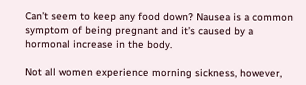Can’t seem to keep any food down? Nausea is a common symptom of being pregnant and it’s caused by a hormonal increase in the body.

Not all women experience morning sickness, however,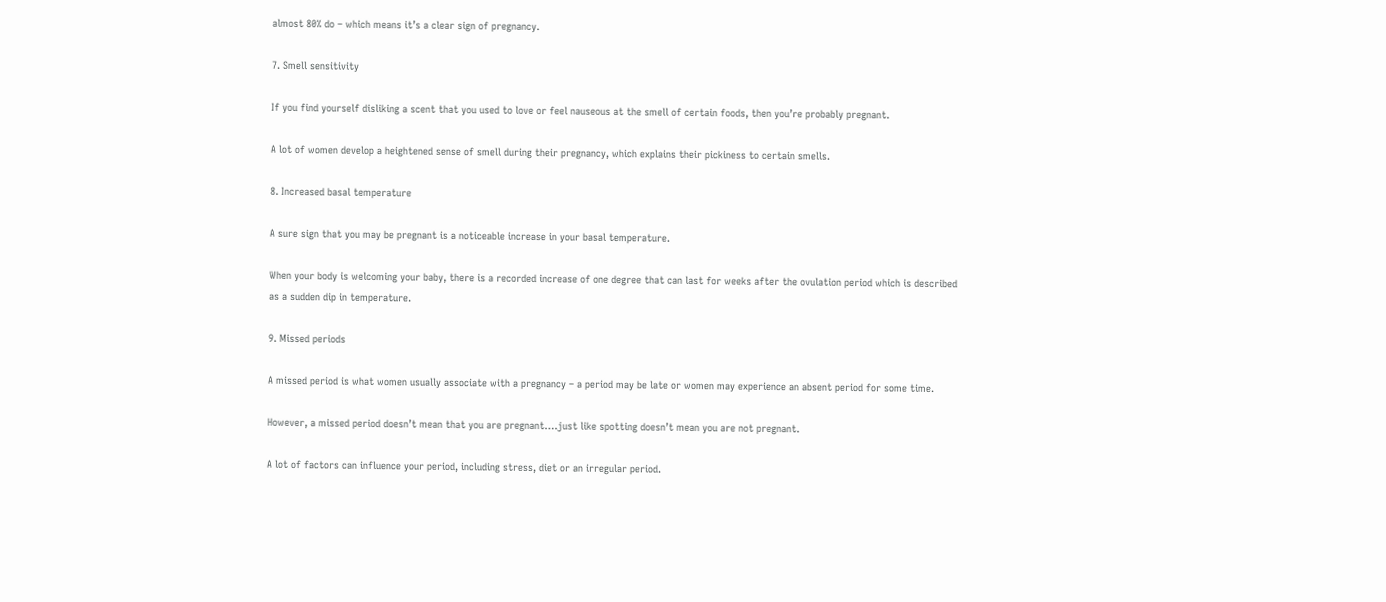almost 80% do – which means it’s a clear sign of pregnancy.

7. Smell sensitivity

If you find yourself disliking a scent that you used to love or feel nauseous at the smell of certain foods, then you’re probably pregnant.

A lot of women develop a heightened sense of smell during their pregnancy, which explains their pickiness to certain smells.

8. Increased basal temperature

A sure sign that you may be pregnant is a noticeable increase in your basal temperature.

When your body is welcoming your baby, there is a recorded increase of one degree that can last for weeks after the ovulation period which is described as a sudden dip in temperature.

9. Missed periods

A missed period is what women usually associate with a pregnancy – a period may be late or women may experience an absent period for some time.

However, a missed period doesn’t mean that you are pregnant….just like spotting doesn’t mean you are not pregnant.

A lot of factors can influence your period, including stress, diet or an irregular period.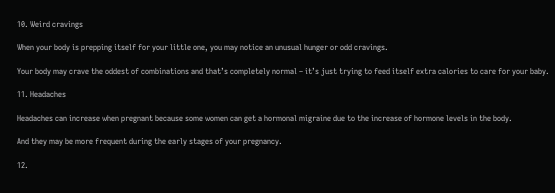10. Weird cravings

When your body is prepping itself for your little one, you may notice an unusual hunger or odd cravings.

Your body may crave the oddest of combinations and that’s completely normal – it’s just trying to feed itself extra calories to care for your baby.

11. Headaches

Headaches can increase when pregnant because some women can get a hormonal migraine due to the increase of hormone levels in the body.

And they may be more frequent during the early stages of your pregnancy.

12.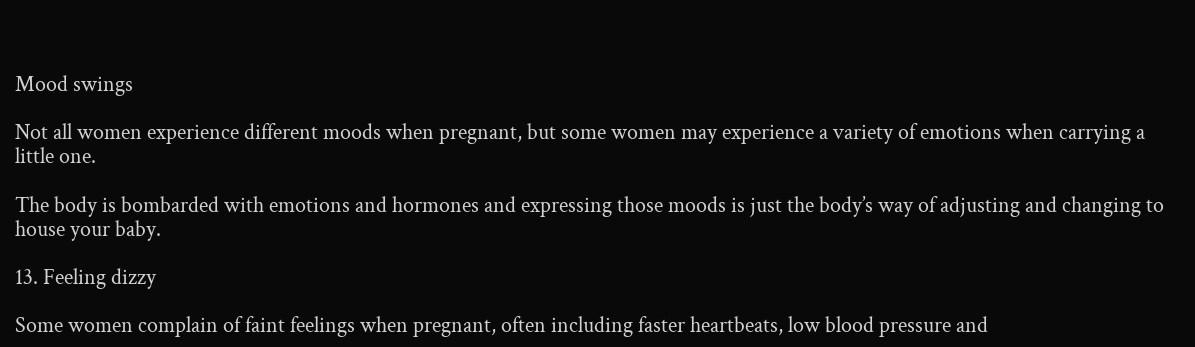Mood swings

Not all women experience different moods when pregnant, but some women may experience a variety of emotions when carrying a little one.

The body is bombarded with emotions and hormones and expressing those moods is just the body’s way of adjusting and changing to house your baby.

13. Feeling dizzy

Some women complain of faint feelings when pregnant, often including faster heartbeats, low blood pressure and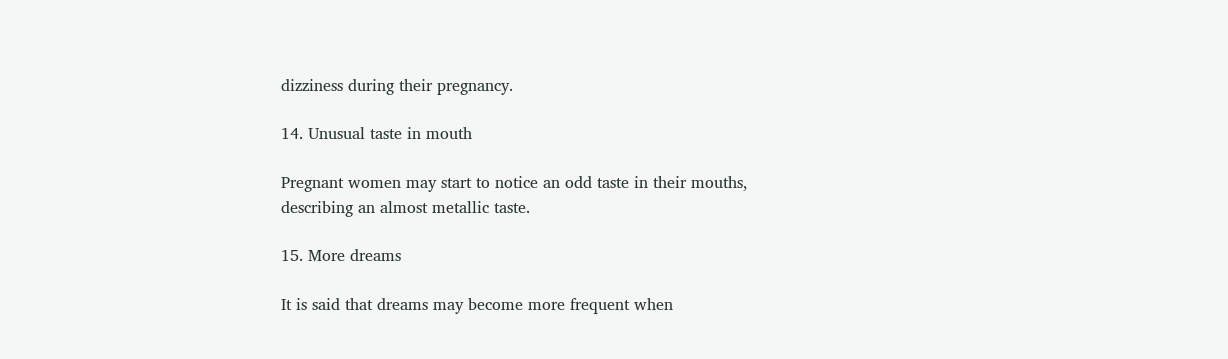dizziness during their pregnancy.

14. Unusual taste in mouth

Pregnant women may start to notice an odd taste in their mouths, describing an almost metallic taste.

15. More dreams

It is said that dreams may become more frequent when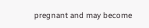pregnant and may become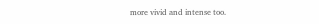more vivid and intense too.